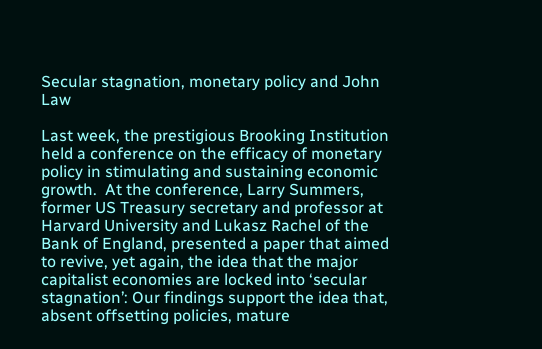Secular stagnation, monetary policy and John Law

Last week, the prestigious Brooking Institution held a conference on the efficacy of monetary policy in stimulating and sustaining economic growth.  At the conference, Larry Summers, former US Treasury secretary and professor at Harvard University and Lukasz Rachel of the Bank of England, presented a paper that aimed to revive, yet again, the idea that the major capitalist economies are locked into ‘secular stagnation’: Our findings support the idea that, absent offsetting policies, mature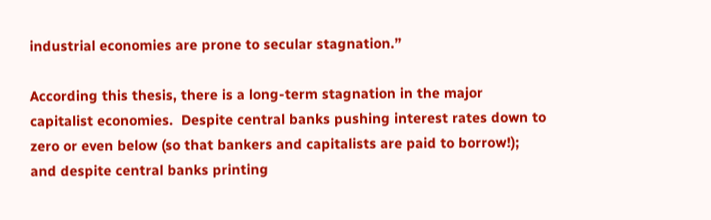industrial economies are prone to secular stagnation.”

According this thesis, there is a long-term stagnation in the major capitalist economies.  Despite central banks pushing interest rates down to zero or even below (so that bankers and capitalists are paid to borrow!); and despite central banks printing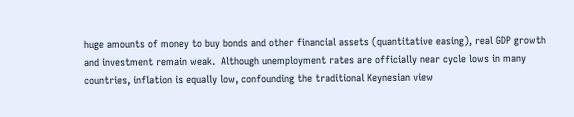huge amounts of money to buy bonds and other financial assets (quantitative easing), real GDP growth and investment remain weak.  Although unemployment rates are officially near cycle lows in many countries, inflation is equally low, confounding the traditional Keynesian view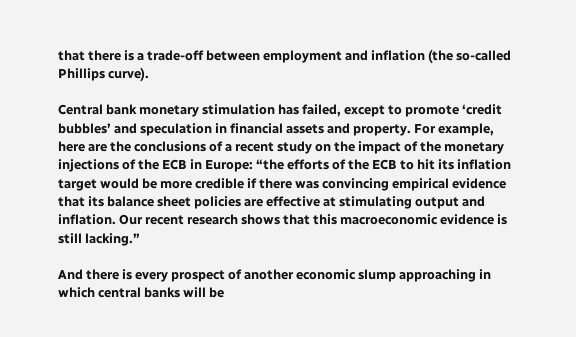that there is a trade-off between employment and inflation (the so-called Phillips curve).

Central bank monetary stimulation has failed, except to promote ‘credit bubbles’ and speculation in financial assets and property. For example, here are the conclusions of a recent study on the impact of the monetary injections of the ECB in Europe: “the efforts of the ECB to hit its inflation target would be more credible if there was convincing empirical evidence that its balance sheet policies are effective at stimulating output and inflation. Our recent research shows that this macroeconomic evidence is still lacking.”

And there is every prospect of another economic slump approaching in which central banks will be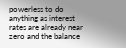powerless to do anything as interest rates are already near zero and the balance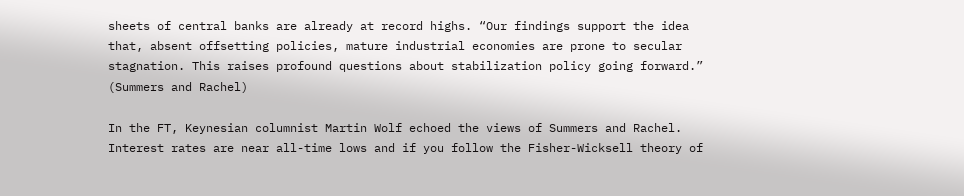sheets of central banks are already at record highs. “Our findings support the idea that, absent offsetting policies, mature industrial economies are prone to secular stagnation. This raises profound questions about stabilization policy going forward.” (Summers and Rachel)

In the FT, Keynesian columnist Martin Wolf echoed the views of Summers and Rachel.  Interest rates are near all-time lows and if you follow the Fisher-Wicksell theory of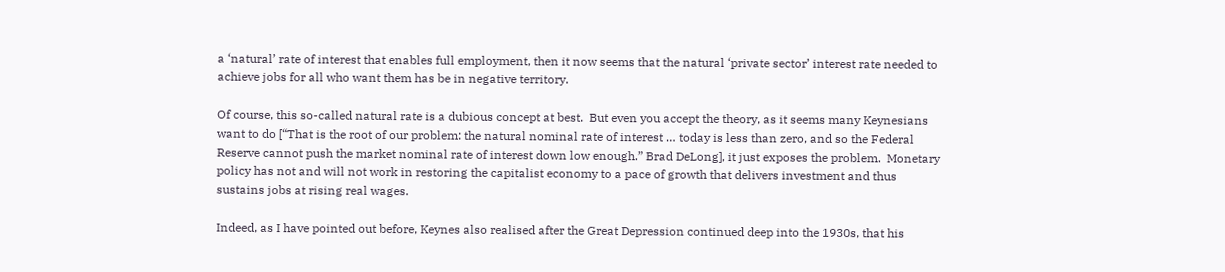a ‘natural’ rate of interest that enables full employment, then it now seems that the natural ‘private sector’ interest rate needed to achieve jobs for all who want them has be in negative territory.

Of course, this so-called natural rate is a dubious concept at best.  But even you accept the theory, as it seems many Keynesians want to do [“That is the root of our problem: the natural nominal rate of interest … today is less than zero, and so the Federal Reserve cannot push the market nominal rate of interest down low enough.” Brad DeLong], it just exposes the problem.  Monetary policy has not and will not work in restoring the capitalist economy to a pace of growth that delivers investment and thus sustains jobs at rising real wages.

Indeed, as I have pointed out before, Keynes also realised after the Great Depression continued deep into the 1930s, that his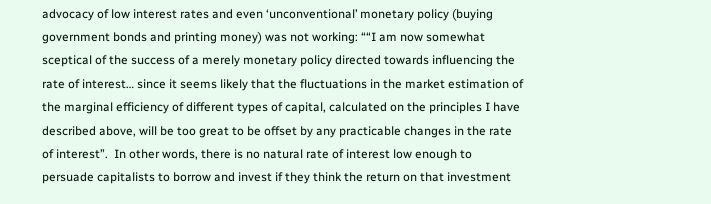advocacy of low interest rates and even ‘unconventional’ monetary policy (buying government bonds and printing money) was not working: ““I am now somewhat sceptical of the success of a merely monetary policy directed towards influencing the rate of interest… since it seems likely that the fluctuations in the market estimation of the marginal efficiency of different types of capital, calculated on the principles I have described above, will be too great to be offset by any practicable changes in the rate of interest”.  In other words, there is no natural rate of interest low enough to persuade capitalists to borrow and invest if they think the return on that investment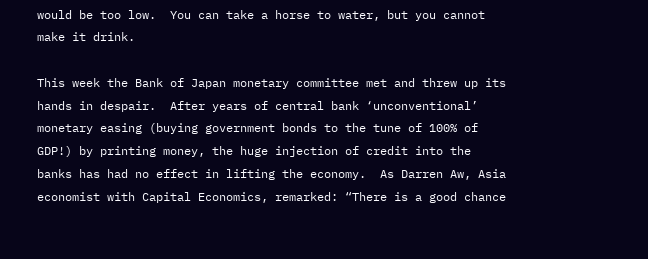would be too low.  You can take a horse to water, but you cannot make it drink.

This week the Bank of Japan monetary committee met and threw up its hands in despair.  After years of central bank ‘unconventional’ monetary easing (buying government bonds to the tune of 100% of GDP!) by printing money, the huge injection of credit into the banks has had no effect in lifting the economy.  As Darren Aw, Asia economist with Capital Economics, remarked: “There is a good chance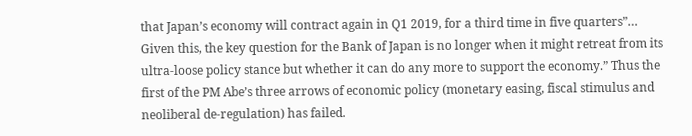that Japan’s economy will contract again in Q1 2019, for a third time in five quarters”… Given this, the key question for the Bank of Japan is no longer when it might retreat from its ultra-loose policy stance but whether it can do any more to support the economy.” Thus the first of the PM Abe’s three arrows of economic policy (monetary easing, fiscal stimulus and neoliberal de-regulation) has failed.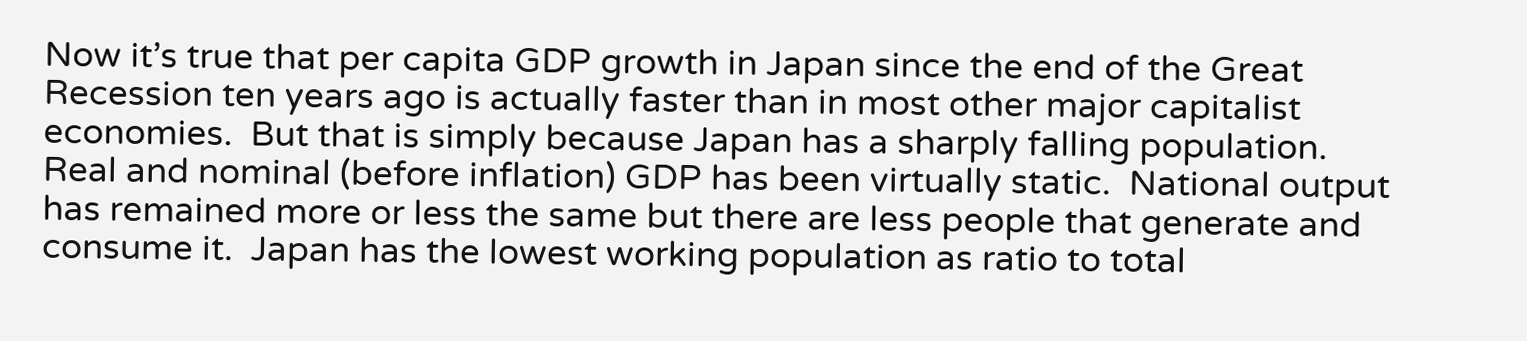Now it’s true that per capita GDP growth in Japan since the end of the Great Recession ten years ago is actually faster than in most other major capitalist economies.  But that is simply because Japan has a sharply falling population.  Real and nominal (before inflation) GDP has been virtually static.  National output has remained more or less the same but there are less people that generate and consume it.  Japan has the lowest working population as ratio to total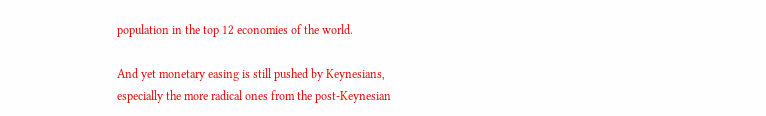population in the top 12 economies of the world.

And yet monetary easing is still pushed by Keynesians, especially the more radical ones from the post-Keynesian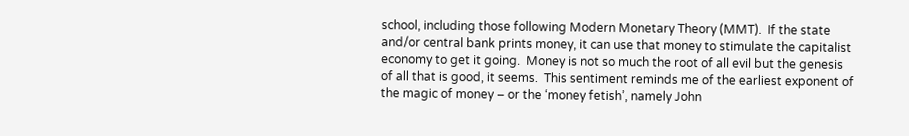school, including those following Modern Monetary Theory (MMT).  If the state and/or central bank prints money, it can use that money to stimulate the capitalist economy to get it going.  Money is not so much the root of all evil but the genesis of all that is good, it seems.  This sentiment reminds me of the earliest exponent of the magic of money – or the ‘money fetish’, namely John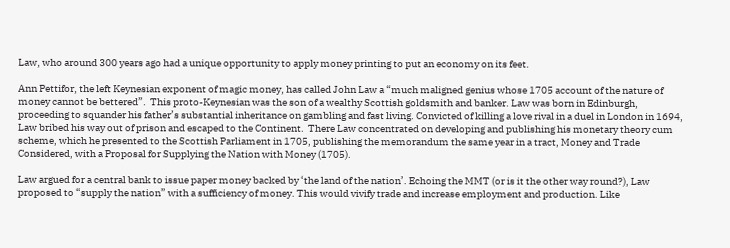Law, who around 300 years ago had a unique opportunity to apply money printing to put an economy on its feet.

Ann Pettifor, the left Keynesian exponent of magic money, has called John Law a “much maligned genius whose 1705 account of the nature of money cannot be bettered”.  This proto-Keynesian was the son of a wealthy Scottish goldsmith and banker. Law was born in Edinburgh, proceeding to squander his father’s substantial inheritance on gambling and fast living. Convicted of killing a love rival in a duel in London in 1694, Law bribed his way out of prison and escaped to the Continent.  There Law concentrated on developing and publishing his monetary theory cum scheme, which he presented to the Scottish Parliament in 1705, publishing the memorandum the same year in a tract, Money and Trade Considered, with a Proposal for Supplying the Nation with Money (1705).

Law argued for a central bank to issue paper money backed by ‘the land of the nation’. Echoing the MMT (or is it the other way round?), Law proposed to “supply the nation” with a sufficiency of money. This would vivify trade and increase employment and production. Like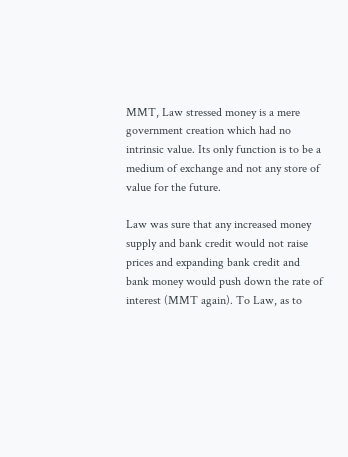MMT, Law stressed money is a mere government creation which had no intrinsic value. Its only function is to be a medium of exchange and not any store of value for the future.

Law was sure that any increased money supply and bank credit would not raise prices and expanding bank credit and bank money would push down the rate of interest (MMT again). To Law, as to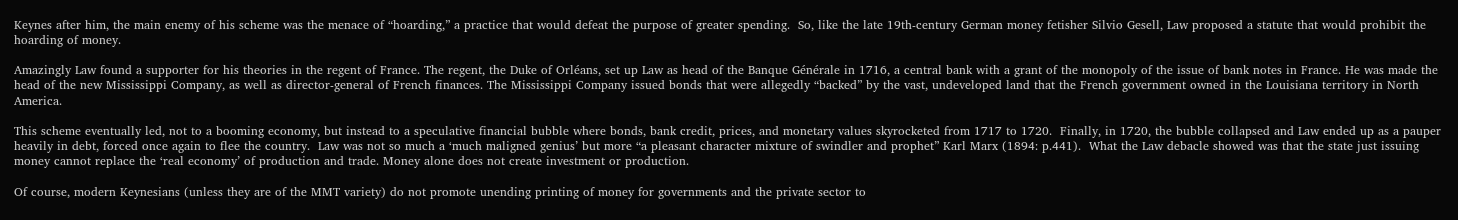Keynes after him, the main enemy of his scheme was the menace of “hoarding,” a practice that would defeat the purpose of greater spending.  So, like the late 19th-century German money fetisher Silvio Gesell, Law proposed a statute that would prohibit the hoarding of money.

Amazingly Law found a supporter for his theories in the regent of France. The regent, the Duke of Orléans, set up Law as head of the Banque Générale in 1716, a central bank with a grant of the monopoly of the issue of bank notes in France. He was made the head of the new Mississippi Company, as well as director-general of French finances. The Mississippi Company issued bonds that were allegedly “backed” by the vast, undeveloped land that the French government owned in the Louisiana territory in North America.

This scheme eventually led, not to a booming economy, but instead to a speculative financial bubble where bonds, bank credit, prices, and monetary values skyrocketed from 1717 to 1720.  Finally, in 1720, the bubble collapsed and Law ended up as a pauper heavily in debt, forced once again to flee the country.  Law was not so much a ‘much maligned genius’ but more “a pleasant character mixture of swindler and prophet” Karl Marx (1894: p.441).  What the Law debacle showed was that the state just issuing money cannot replace the ‘real economy’ of production and trade. Money alone does not create investment or production.

Of course, modern Keynesians (unless they are of the MMT variety) do not promote unending printing of money for governments and the private sector to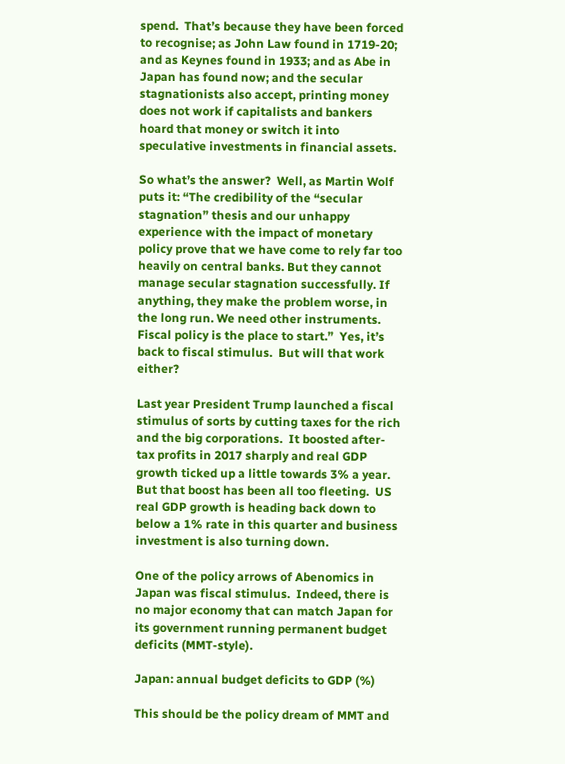spend.  That’s because they have been forced to recognise; as John Law found in 1719-20; and as Keynes found in 1933; and as Abe in Japan has found now; and the secular stagnationists also accept, printing money does not work if capitalists and bankers hoard that money or switch it into speculative investments in financial assets.

So what’s the answer?  Well, as Martin Wolf puts it: “The credibility of the “secular stagnation” thesis and our unhappy experience with the impact of monetary policy prove that we have come to rely far too heavily on central banks. But they cannot manage secular stagnation successfully. If anything, they make the problem worse, in the long run. We need other instruments. Fiscal policy is the place to start.”  Yes, it’s back to fiscal stimulus.  But will that work either?

Last year President Trump launched a fiscal stimulus of sorts by cutting taxes for the rich and the big corporations.  It boosted after-tax profits in 2017 sharply and real GDP growth ticked up a little towards 3% a year.  But that boost has been all too fleeting.  US real GDP growth is heading back down to below a 1% rate in this quarter and business investment is also turning down.

One of the policy arrows of Abenomics in Japan was fiscal stimulus.  Indeed, there is no major economy that can match Japan for its government running permanent budget deficits (MMT-style).

Japan: annual budget deficits to GDP (%)

This should be the policy dream of MMT and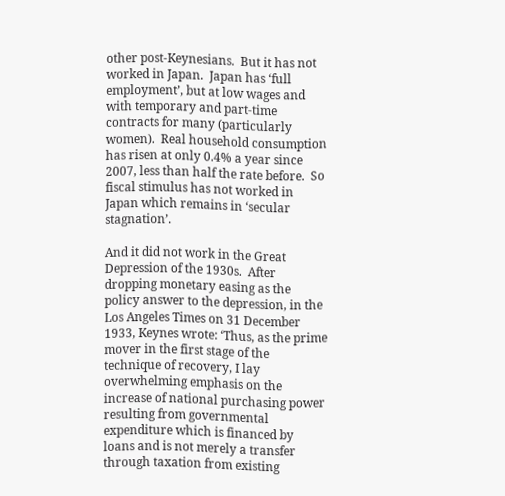other post-Keynesians.  But it has not worked in Japan.  Japan has ‘full employment’, but at low wages and with temporary and part-time contracts for many (particularly women).  Real household consumption has risen at only 0.4% a year since 2007, less than half the rate before.  So fiscal stimulus has not worked in Japan which remains in ‘secular stagnation’.

And it did not work in the Great Depression of the 1930s.  After dropping monetary easing as the policy answer to the depression, in the Los Angeles Times on 31 December 1933, Keynes wrote: ‘Thus, as the prime mover in the first stage of the technique of recovery, I lay overwhelming emphasis on the increase of national purchasing power resulting from governmental expenditure which is financed by loans and is not merely a transfer through taxation from existing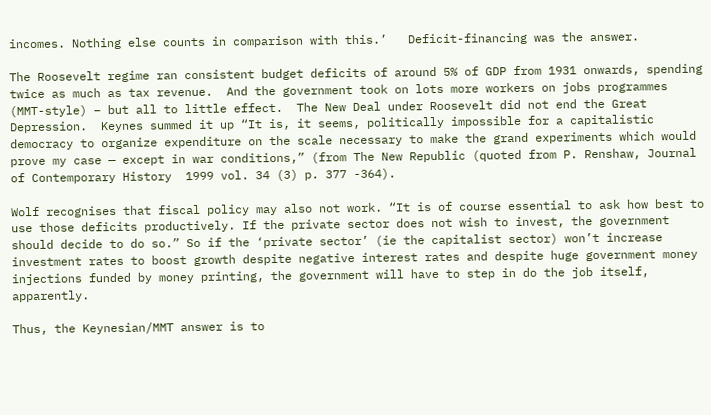incomes. Nothing else counts in comparison with this.’   Deficit-financing was the answer.

The Roosevelt regime ran consistent budget deficits of around 5% of GDP from 1931 onwards, spending twice as much as tax revenue.  And the government took on lots more workers on jobs programmes (MMT-style) – but all to little effect.  The New Deal under Roosevelt did not end the Great Depression.  Keynes summed it up “It is, it seems, politically impossible for a capitalistic democracy to organize expenditure on the scale necessary to make the grand experiments which would prove my case — except in war conditions,” (from The New Republic (quoted from P. Renshaw, Journal of Contemporary History  1999 vol. 34 (3) p. 377 -364).

Wolf recognises that fiscal policy may also not work. “It is of course essential to ask how best to use those deficits productively. If the private sector does not wish to invest, the government should decide to do so.” So if the ‘private sector’ (ie the capitalist sector) won’t increase investment rates to boost growth despite negative interest rates and despite huge government money injections funded by money printing, the government will have to step in do the job itself, apparently.

Thus, the Keynesian/MMT answer is to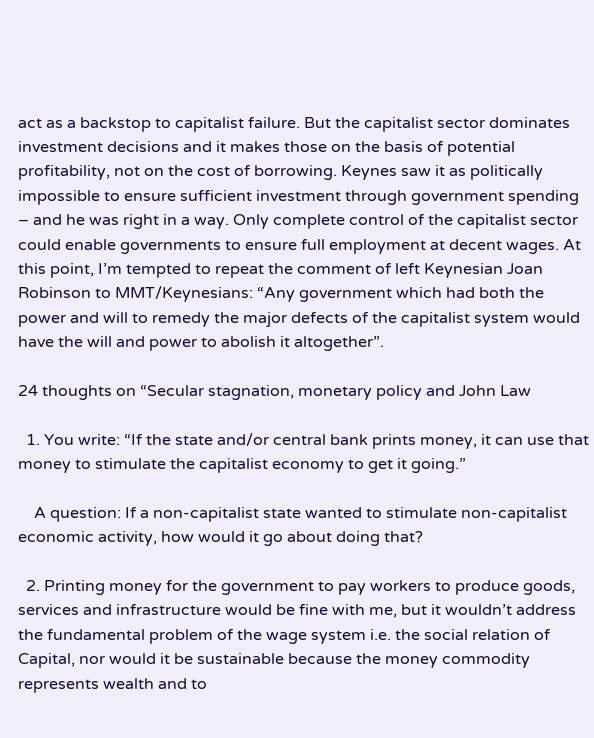act as a backstop to capitalist failure. But the capitalist sector dominates investment decisions and it makes those on the basis of potential profitability, not on the cost of borrowing. Keynes saw it as politically impossible to ensure sufficient investment through government spending – and he was right in a way. Only complete control of the capitalist sector could enable governments to ensure full employment at decent wages. At this point, I’m tempted to repeat the comment of left Keynesian Joan Robinson to MMT/Keynesians: “Any government which had both the power and will to remedy the major defects of the capitalist system would have the will and power to abolish it altogether”.

24 thoughts on “Secular stagnation, monetary policy and John Law

  1. You write: “If the state and/or central bank prints money, it can use that money to stimulate the capitalist economy to get it going.”

    A question: If a non-capitalist state wanted to stimulate non-capitalist economic activity, how would it go about doing that?

  2. Printing money for the government to pay workers to produce goods, services and infrastructure would be fine with me, but it wouldn’t address the fundamental problem of the wage system i.e. the social relation of Capital, nor would it be sustainable because the money commodity represents wealth and to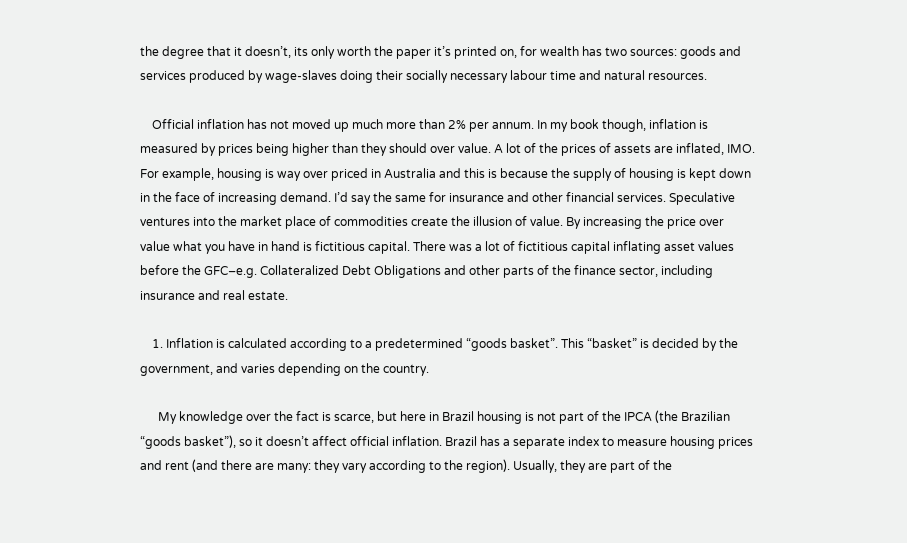the degree that it doesn’t, its only worth the paper it’s printed on, for wealth has two sources: goods and services produced by wage-slaves doing their socially necessary labour time and natural resources.

    Official inflation has not moved up much more than 2% per annum. In my book though, inflation is measured by prices being higher than they should over value. A lot of the prices of assets are inflated, IMO. For example, housing is way over priced in Australia and this is because the supply of housing is kept down in the face of increasing demand. I’d say the same for insurance and other financial services. Speculative ventures into the market place of commodities create the illusion of value. By increasing the price over value what you have in hand is fictitious capital. There was a lot of fictitious capital inflating asset values before the GFC–e.g. Collateralized Debt Obligations and other parts of the finance sector, including insurance and real estate.

    1. Inflation is calculated according to a predetermined “goods basket”. This “basket” is decided by the government, and varies depending on the country.

      My knowledge over the fact is scarce, but here in Brazil housing is not part of the IPCA (the Brazilian “goods basket”), so it doesn’t affect official inflation. Brazil has a separate index to measure housing prices and rent (and there are many: they vary according to the region). Usually, they are part of the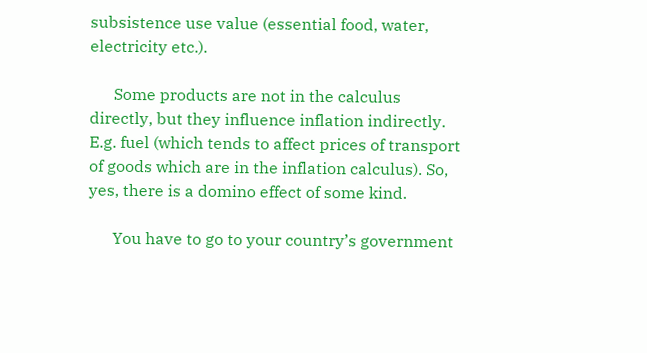subsistence use value (essential food, water, electricity etc.).

      Some products are not in the calculus directly, but they influence inflation indirectly. E.g. fuel (which tends to affect prices of transport of goods which are in the inflation calculus). So, yes, there is a domino effect of some kind.

      You have to go to your country’s government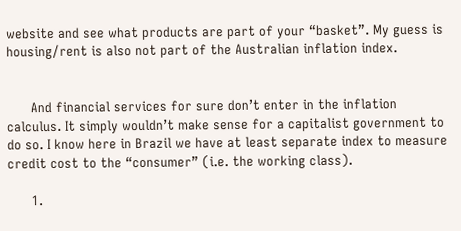website and see what products are part of your “basket”. My guess is housing/rent is also not part of the Australian inflation index.


      And financial services for sure don’t enter in the inflation calculus. It simply wouldn’t make sense for a capitalist government to do so. I know here in Brazil we have at least separate index to measure credit cost to the “consumer” (i.e. the working class).

      1.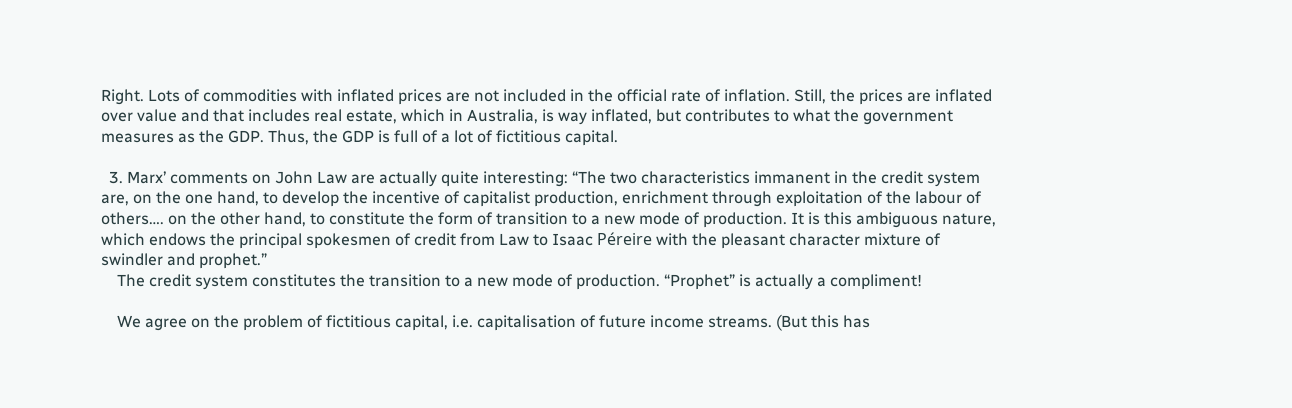Right. Lots of commodities with inflated prices are not included in the official rate of inflation. Still, the prices are inflated over value and that includes real estate, which in Australia, is way inflated, but contributes to what the government measures as the GDP. Thus, the GDP is full of a lot of fictitious capital.

  3. Marx’ comments on John Law are actually quite interesting: “The two characteristics immanent in the credit system are, on the one hand, to develop the incentive of capitalist production, enrichment through exploitation of the labour of others…. on the other hand, to constitute the form of transition to a new mode of production. It is this ambiguous nature, which endows the principal spokesmen of credit from Law to Isaac Péreire with the pleasant character mixture of swindler and prophet.”
    The credit system constitutes the transition to a new mode of production. “Prophet” is actually a compliment!

    We agree on the problem of fictitious capital, i.e. capitalisation of future income streams. (But this has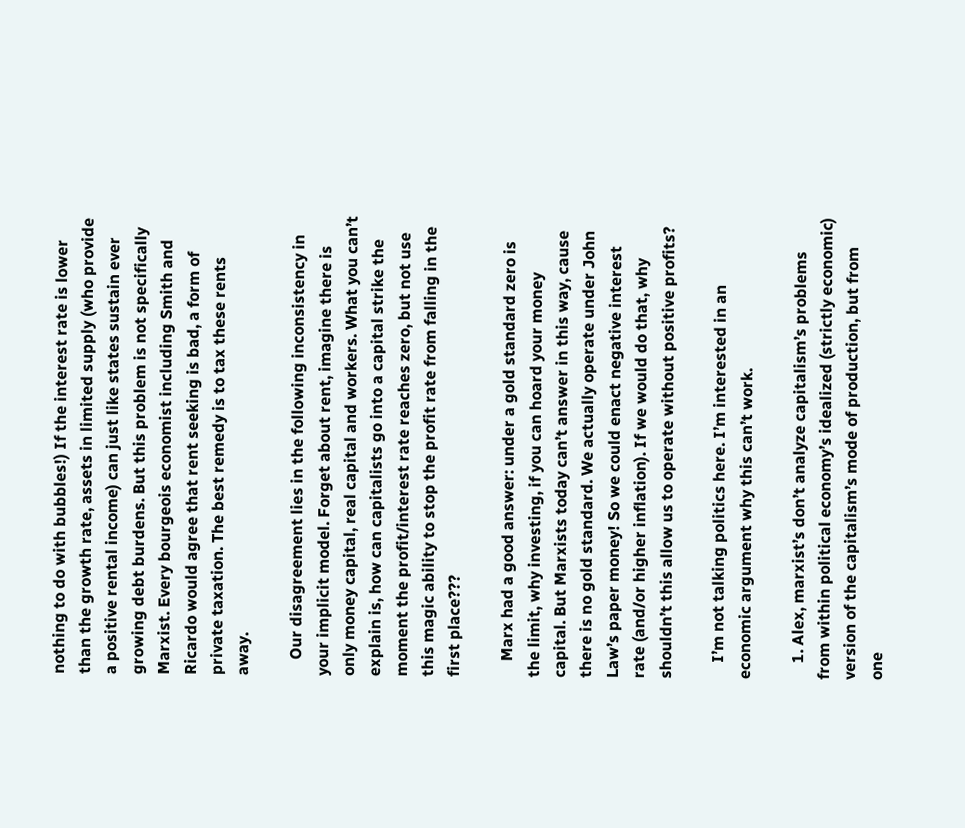nothing to do with bubbles!) If the interest rate is lower than the growth rate, assets in limited supply (who provide a positive rental income) can just like states sustain ever growing debt burdens. But this problem is not specifically Marxist. Every bourgeois economist including Smith and Ricardo would agree that rent seeking is bad, a form of private taxation. The best remedy is to tax these rents away.

    Our disagreement lies in the following inconsistency in your implicit model. Forget about rent, imagine there is only money capital, real capital and workers. What you can’t explain is, how can capitalists go into a capital strike the moment the profit/interest rate reaches zero, but not use this magic ability to stop the profit rate from falling in the first place???

    Marx had a good answer: under a gold standard zero is the limit, why investing, if you can hoard your money capital. But Marxists today can’t answer in this way, cause there is no gold standard. We actually operate under John Law’s paper money! So we could enact negative interest rate (and/or higher inflation). If we would do that, why shouldn’t this allow us to operate without positive profits?

    I’m not talking politics here. I’m interested in an economic argument why this can’t work.

    1. Alex, marxist’s don’t analyze capitalism’s problems from within political economy’s idealized (strictly economic) version of the capitalism’s mode of production, but from one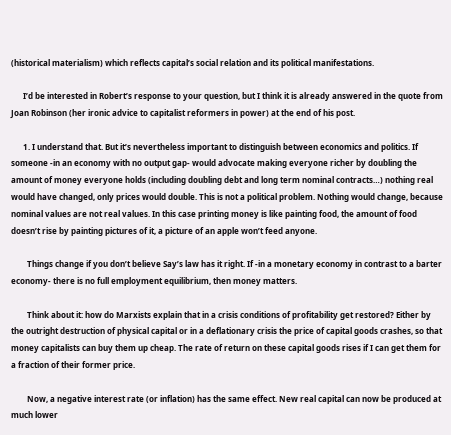(historical materialism) which reflects capital’s social relation and its political manifestations.

      I’d be interested in Robert’s response to your question, but I think it is already answered in the quote from Joan Robinson (her ironic advice to capitalist reformers in power) at the end of his post.

      1. I understand that. But it’s nevertheless important to distinguish between economics and politics. If someone -in an economy with no output gap- would advocate making everyone richer by doubling the amount of money everyone holds (including doubling debt and long term nominal contracts…) nothing real would have changed, only prices would double. This is not a political problem. Nothing would change, because nominal values are not real values. In this case printing money is like painting food, the amount of food doesn’t rise by painting pictures of it, a picture of an apple won’t feed anyone.

        Things change if you don’t believe Say’s law has it right. If -in a monetary economy in contrast to a barter economy- there is no full employment equilibrium, then money matters.

        Think about it: how do Marxists explain that in a crisis conditions of profitability get restored? Either by the outright destruction of physical capital or in a deflationary crisis the price of capital goods crashes, so that money capitalists can buy them up cheap. The rate of return on these capital goods rises if I can get them for a fraction of their former price.

        Now, a negative interest rate (or inflation) has the same effect. New real capital can now be produced at much lower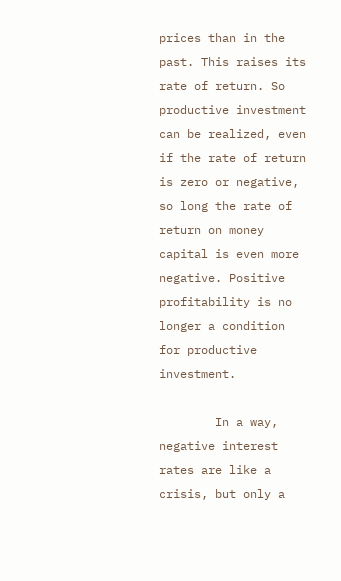prices than in the past. This raises its rate of return. So productive investment can be realized, even if the rate of return is zero or negative, so long the rate of return on money capital is even more negative. Positive profitability is no longer a condition for productive investment.

        In a way, negative interest rates are like a crisis, but only a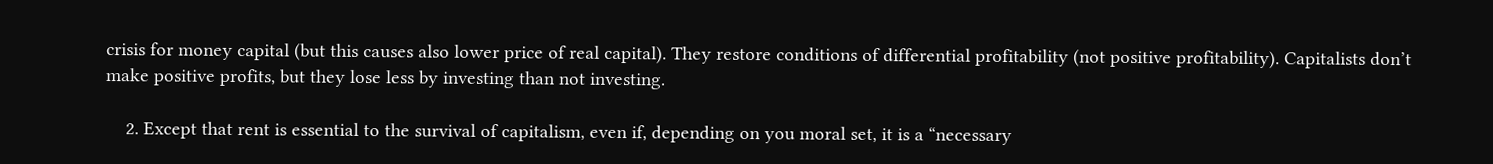crisis for money capital (but this causes also lower price of real capital). They restore conditions of differential profitability (not positive profitability). Capitalists don’t make positive profits, but they lose less by investing than not investing.

    2. Except that rent is essential to the survival of capitalism, even if, depending on you moral set, it is a “necessary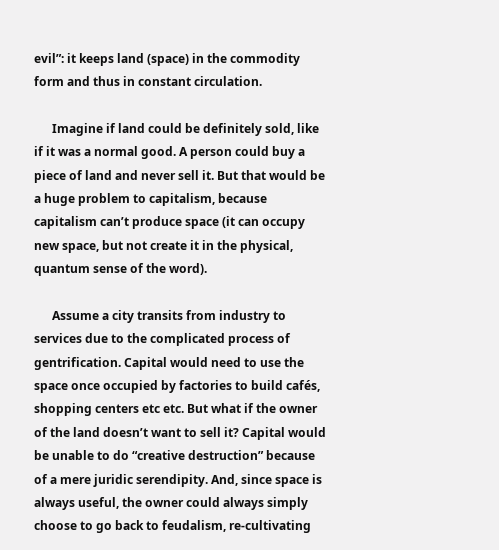evil”: it keeps land (space) in the commodity form and thus in constant circulation.

      Imagine if land could be definitely sold, like if it was a normal good. A person could buy a piece of land and never sell it. But that would be a huge problem to capitalism, because capitalism can’t produce space (it can occupy new space, but not create it in the physical, quantum sense of the word).

      Assume a city transits from industry to services due to the complicated process of gentrification. Capital would need to use the space once occupied by factories to build cafés, shopping centers etc etc. But what if the owner of the land doesn’t want to sell it? Capital would be unable to do “creative destruction” because of a mere juridic serendipity. And, since space is always useful, the owner could always simply choose to go back to feudalism, re-cultivating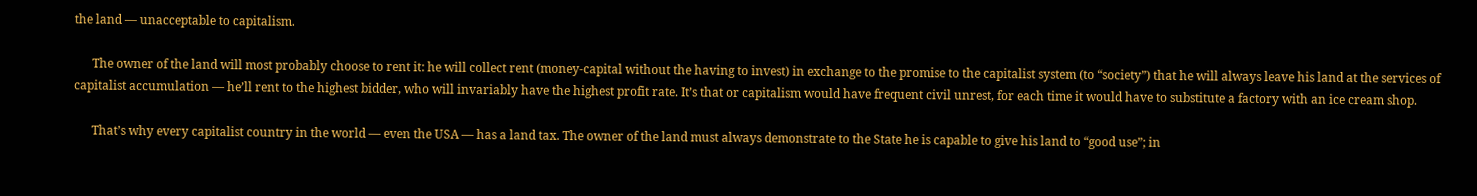the land — unacceptable to capitalism.

      The owner of the land will most probably choose to rent it: he will collect rent (money-capital without the having to invest) in exchange to the promise to the capitalist system (to “society”) that he will always leave his land at the services of capitalist accumulation — he’ll rent to the highest bidder, who will invariably have the highest profit rate. It’s that or capitalism would have frequent civil unrest, for each time it would have to substitute a factory with an ice cream shop.

      That’s why every capitalist country in the world — even the USA — has a land tax. The owner of the land must always demonstrate to the State he is capable to give his land to “good use”; in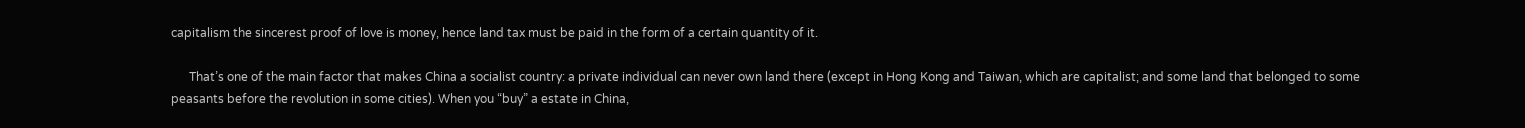capitalism the sincerest proof of love is money, hence land tax must be paid in the form of a certain quantity of it.

      That’s one of the main factor that makes China a socialist country: a private individual can never own land there (except in Hong Kong and Taiwan, which are capitalist; and some land that belonged to some peasants before the revolution in some cities). When you “buy” a estate in China,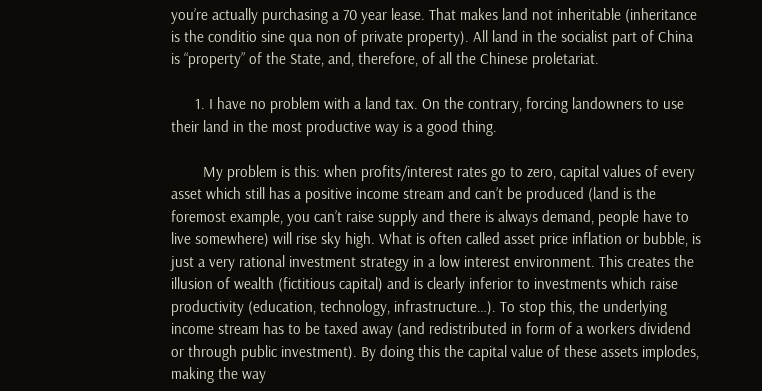you’re actually purchasing a 70 year lease. That makes land not inheritable (inheritance is the conditio sine qua non of private property). All land in the socialist part of China is “property” of the State, and, therefore, of all the Chinese proletariat.

      1. I have no problem with a land tax. On the contrary, forcing landowners to use their land in the most productive way is a good thing.

        My problem is this: when profits/interest rates go to zero, capital values of every asset which still has a positive income stream and can’t be produced (land is the foremost example, you can’t raise supply and there is always demand, people have to live somewhere) will rise sky high. What is often called asset price inflation or bubble, is just a very rational investment strategy in a low interest environment. This creates the illusion of wealth (fictitious capital) and is clearly inferior to investments which raise productivity (education, technology, infrastructure…). To stop this, the underlying income stream has to be taxed away (and redistributed in form of a workers dividend or through public investment). By doing this the capital value of these assets implodes, making the way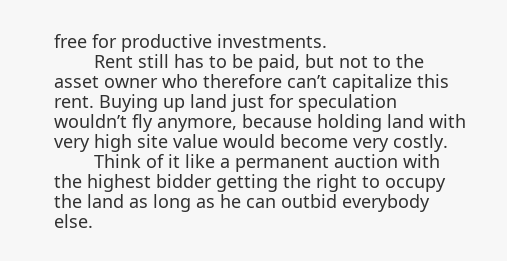free for productive investments.
        Rent still has to be paid, but not to the asset owner who therefore can’t capitalize this rent. Buying up land just for speculation wouldn’t fly anymore, because holding land with very high site value would become very costly.
        Think of it like a permanent auction with the highest bidder getting the right to occupy the land as long as he can outbid everybody else.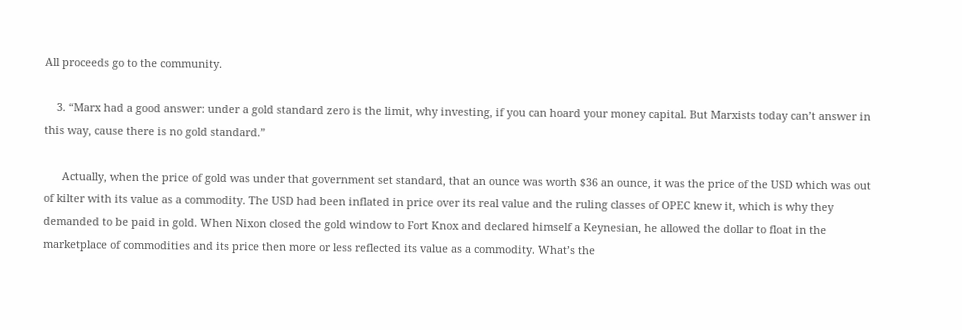All proceeds go to the community.

    3. “Marx had a good answer: under a gold standard zero is the limit, why investing, if you can hoard your money capital. But Marxists today can’t answer in this way, cause there is no gold standard.”

      Actually, when the price of gold was under that government set standard, that an ounce was worth $36 an ounce, it was the price of the USD which was out of kilter with its value as a commodity. The USD had been inflated in price over its real value and the ruling classes of OPEC knew it, which is why they demanded to be paid in gold. When Nixon closed the gold window to Fort Knox and declared himself a Keynesian, he allowed the dollar to float in the marketplace of commodities and its price then more or less reflected its value as a commodity. What’s the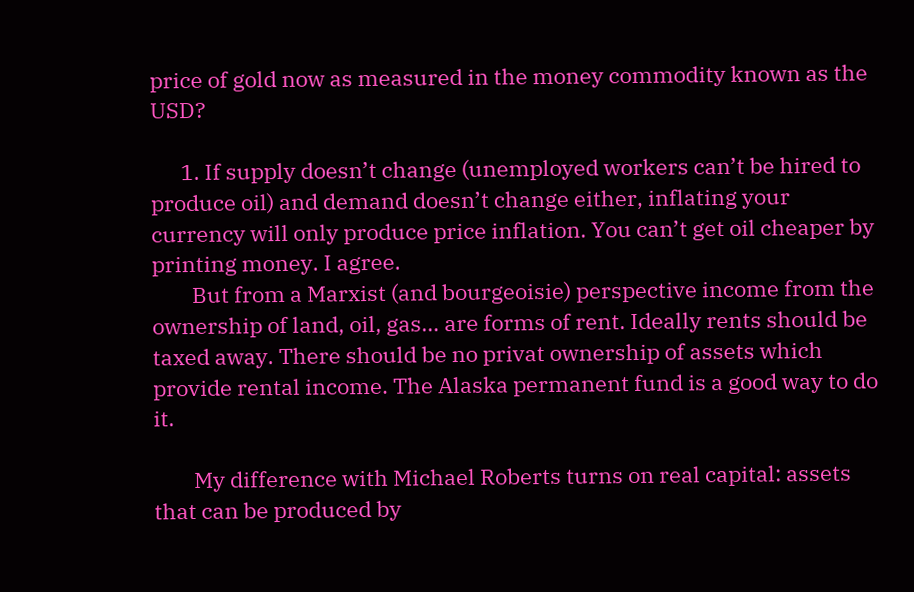price of gold now as measured in the money commodity known as the USD?

      1. If supply doesn’t change (unemployed workers can’t be hired to produce oil) and demand doesn’t change either, inflating your currency will only produce price inflation. You can’t get oil cheaper by printing money. I agree.
        But from a Marxist (and bourgeoisie) perspective income from the ownership of land, oil, gas… are forms of rent. Ideally rents should be taxed away. There should be no privat ownership of assets which provide rental income. The Alaska permanent fund is a good way to do it.

        My difference with Michael Roberts turns on real capital: assets that can be produced by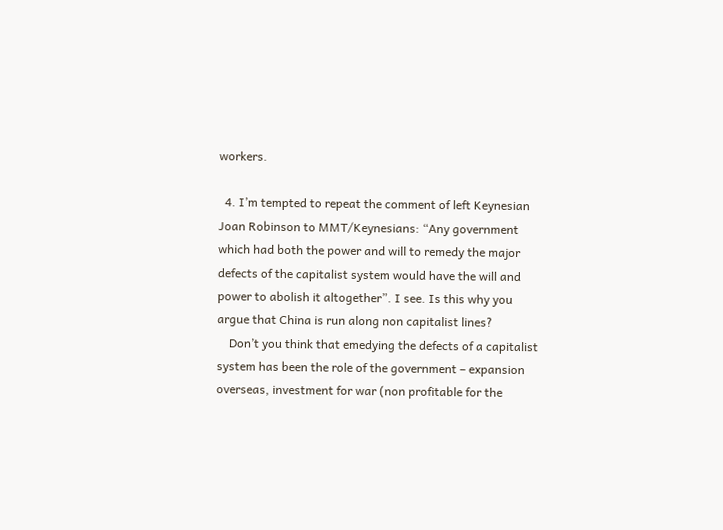workers.

  4. I’m tempted to repeat the comment of left Keynesian Joan Robinson to MMT/Keynesians: “Any government which had both the power and will to remedy the major defects of the capitalist system would have the will and power to abolish it altogether”. I see. Is this why you argue that China is run along non capitalist lines?
    Don’t you think that emedying the defects of a capitalist system has been the role of the government – expansion overseas, investment for war (non profitable for the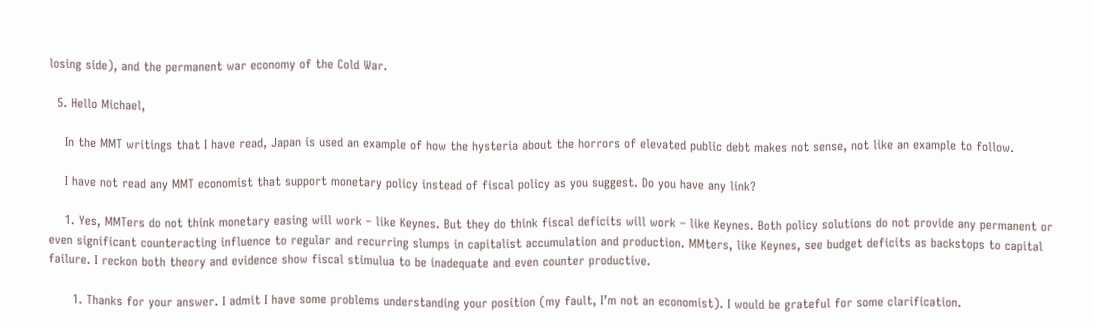losing side), and the permanent war economy of the Cold War.

  5. Hello Michael,

    In the MMT writings that I have read, Japan is used an example of how the hysteria about the horrors of elevated public debt makes not sense, not like an example to follow.

    I have not read any MMT economist that support monetary policy instead of fiscal policy as you suggest. Do you have any link?

    1. Yes, MMTers do not think monetary easing will work – like Keynes. But they do think fiscal deficits will work – like Keynes. Both policy solutions do not provide any permanent or even significant counteracting influence to regular and recurring slumps in capitalist accumulation and production. MMters, like Keynes, see budget deficits as backstops to capital failure. I reckon both theory and evidence show fiscal stimulua to be inadequate and even counter productive.

      1. Thanks for your answer. I admit I have some problems understanding your position (my fault, I’m not an economist). I would be grateful for some clarification.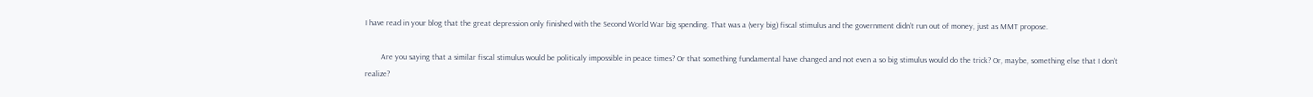I have read in your blog that the great depression only finished with the Second World War big spending. That was a (very big) fiscal stimulus and the government didn’t run out of money, just as MMT propose.

        Are you saying that a similar fiscal stimulus would be politicaly impossible in peace times? Or that something fundamental have changed and not even a so big stimulus would do the trick? Or, maybe, something else that I don’t realize?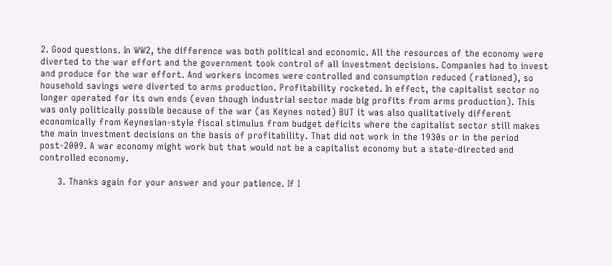2. Good questions. In WW2, the difference was both political and economic. All the resources of the economy were diverted to the war effort and the government took control of all investment decisions. Companies had to invest and produce for the war effort. And workers incomes were controlled and consumption reduced (rationed), so household savings were diverted to arms production. Profitability rocketed. In effect, the capitalist sector no longer operated for its own ends (even though industrial sector made big profits from arms production). This was only politically possible because of the war (as Keynes noted) BUT it was also qualitatively different economically from Keynesian-style fiscal stimulus from budget deficits where the capitalist sector still makes the main investment decisions on the basis of profitability. That did not work in the 1930s or in the period post-2009. A war economy might work but that would not be a capitalist economy but a state-directed and controlled economy.

      3. Thanks again for your answer and your patience. If I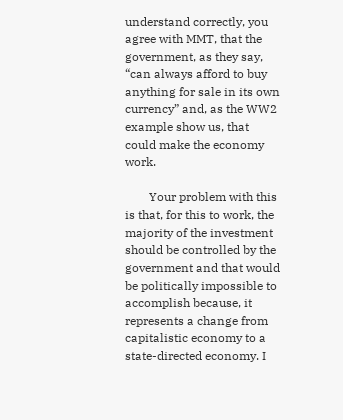understand correctly, you agree with MMT, that the government, as they say, “can always afford to buy anything for sale in its own currency” and, as the WW2 example show us, that could make the economy work.

        Your problem with this is that, for this to work, the majority of the investment should be controlled by the government and that would be politically impossible to accomplish because, it represents a change from capitalistic economy to a state-directed economy. I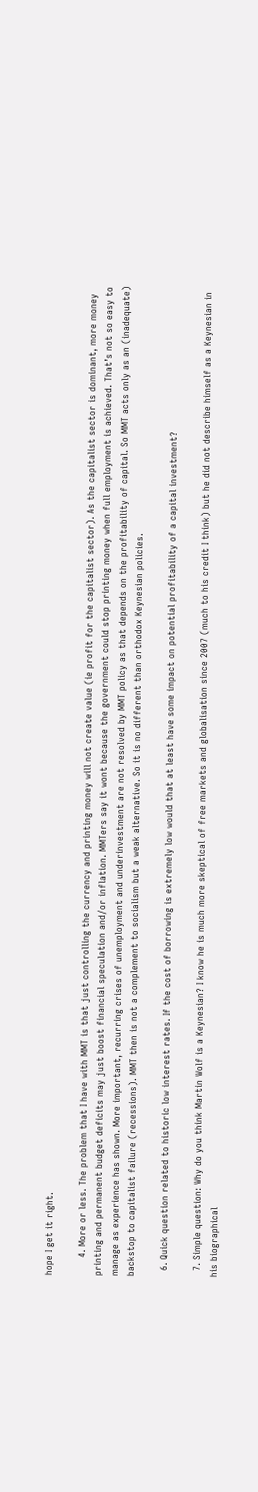hope I get it right.

      4. More or less. The problem that I have with MMT is that just controlling the currency and printing money will not create value (ie profit for the capitalist sector). As the capitalist sector is dominant, more money printing and permanent budget deficits may just boost financial speculation and/or inflation. MMTers say it wont because the government could stop printing money when full employment is achieved. That’s not so easy to manage as experience has shown. More important, recurring crises of unemployment and underinvestment are not resolved by MMT policy as that depends on the profitability of capital. So MMT acts only as an (inadequate) backstop to capitalist failure (recessions). MMT then is not a complement to socialism but a weak alternative. So it is no different than orthodox Keynesian policies.

  6. Quick question related to historic low interest rates. If the cost of borrowing is extremely low would that at least have some impact on potential profitability of a capital investment?

  7. Simple question: Why do you think Martin Wolf is a Keynesian? I know he is much more skeptical of free markets and globalisation since 2007 (much to his credit I think) but he did not describe himself as a Keynesian in his biographical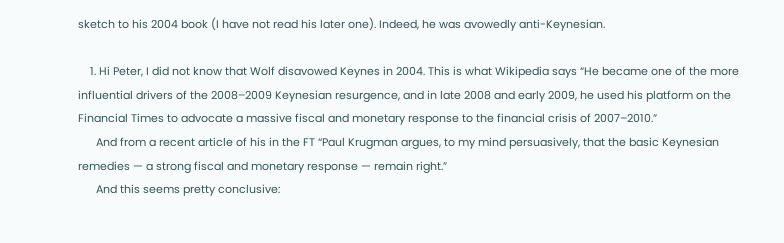sketch to his 2004 book (I have not read his later one). Indeed, he was avowedly anti-Keynesian.

    1. Hi Peter, I did not know that Wolf disavowed Keynes in 2004. This is what Wikipedia says “He became one of the more influential drivers of the 2008–2009 Keynesian resurgence, and in late 2008 and early 2009, he used his platform on the Financial Times to advocate a massive fiscal and monetary response to the financial crisis of 2007–2010.”
      And from a recent article of his in the FT “Paul Krugman argues, to my mind persuasively, that the basic Keynesian remedies — a strong fiscal and monetary response — remain right.”
      And this seems pretty conclusive: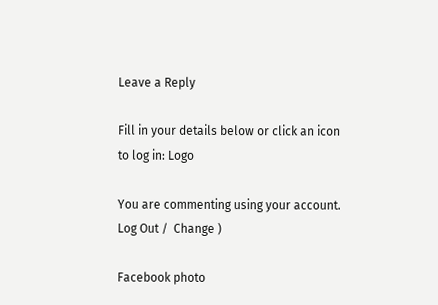Leave a Reply

Fill in your details below or click an icon to log in: Logo

You are commenting using your account. Log Out /  Change )

Facebook photo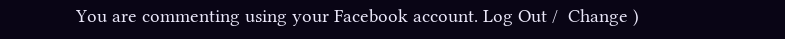You are commenting using your Facebook account. Log Out /  Change )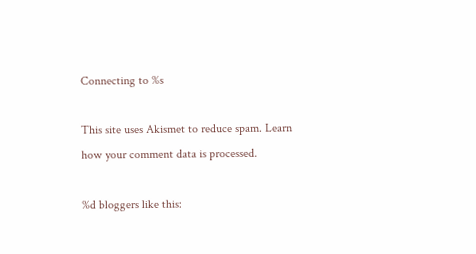Connecting to %s

This site uses Akismet to reduce spam. Learn how your comment data is processed.

%d bloggers like this: